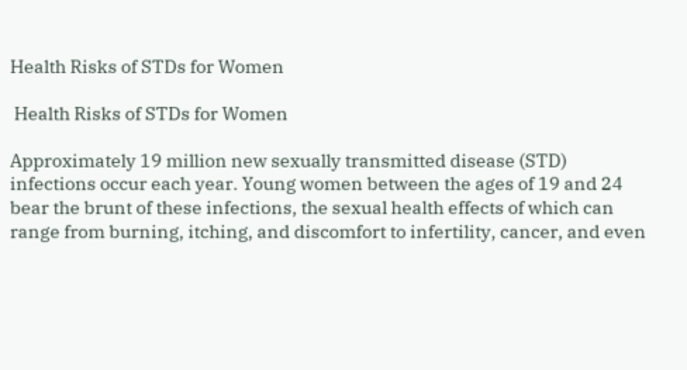Health Risks of STDs for Women

 Health Risks of STDs for Women

Approximately 19 million new sexually transmitted disease (STD) infections occur each year. Young women between the ages of 19 and 24 bear the brunt of these infections, the sexual health effects of which can range from burning, itching, and discomfort to infertility, cancer, and even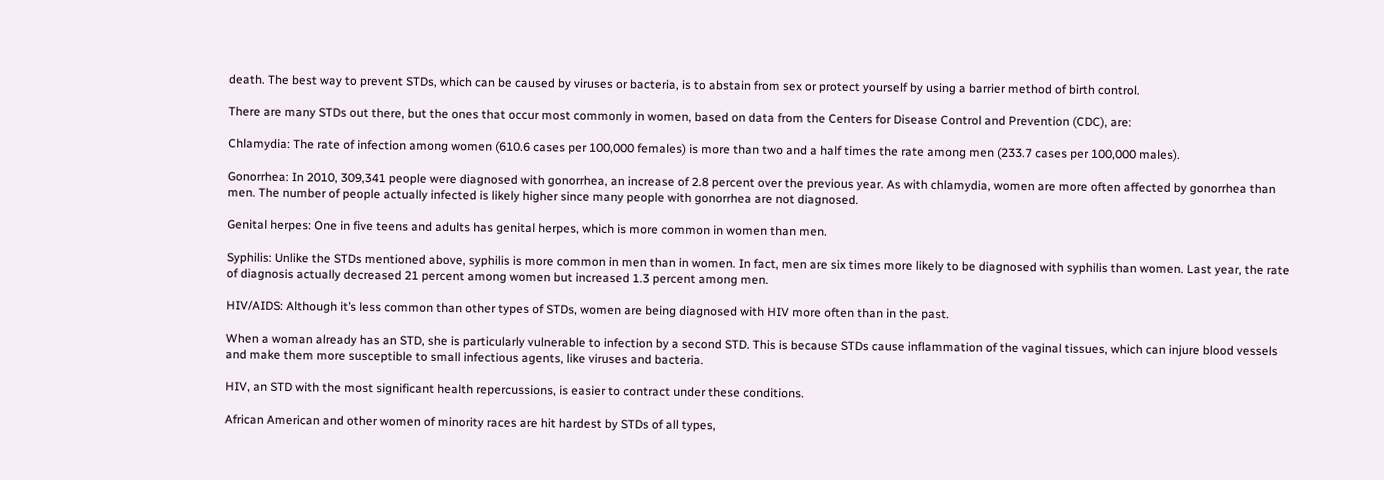death. The best way to prevent STDs, which can be caused by viruses or bacteria, is to abstain from sex or protect yourself by using a barrier method of birth control.

There are many STDs out there, but the ones that occur most commonly in women, based on data from the Centers for Disease Control and Prevention (CDC), are:

Chlamydia: The rate of infection among women (610.6 cases per 100,000 females) is more than two and a half times the rate among men (233.7 cases per 100,000 males).

Gonorrhea: In 2010, 309,341 people were diagnosed with gonorrhea, an increase of 2.8 percent over the previous year. As with chlamydia, women are more often affected by gonorrhea than men. The number of people actually infected is likely higher since many people with gonorrhea are not diagnosed.

Genital herpes: One in five teens and adults has genital herpes, which is more common in women than men.

Syphilis: Unlike the STDs mentioned above, syphilis is more common in men than in women. In fact, men are six times more likely to be diagnosed with syphilis than women. Last year, the rate of diagnosis actually decreased 21 percent among women but increased 1.3 percent among men.

HIV/AIDS: Although it’s less common than other types of STDs, women are being diagnosed with HIV more often than in the past.

When a woman already has an STD, she is particularly vulnerable to infection by a second STD. This is because STDs cause inflammation of the vaginal tissues, which can injure blood vessels and make them more susceptible to small infectious agents, like viruses and bacteria.

HIV, an STD with the most significant health repercussions, is easier to contract under these conditions.

African American and other women of minority races are hit hardest by STDs of all types,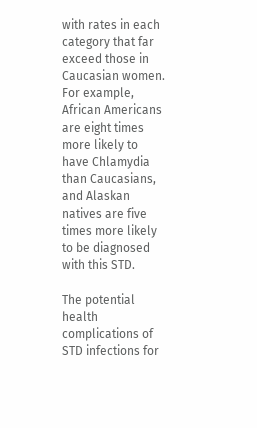with rates in each category that far exceed those in Caucasian women. For example, African Americans are eight times more likely to have Chlamydia than Caucasians, and Alaskan natives are five times more likely to be diagnosed with this STD.

The potential health complications of STD infections for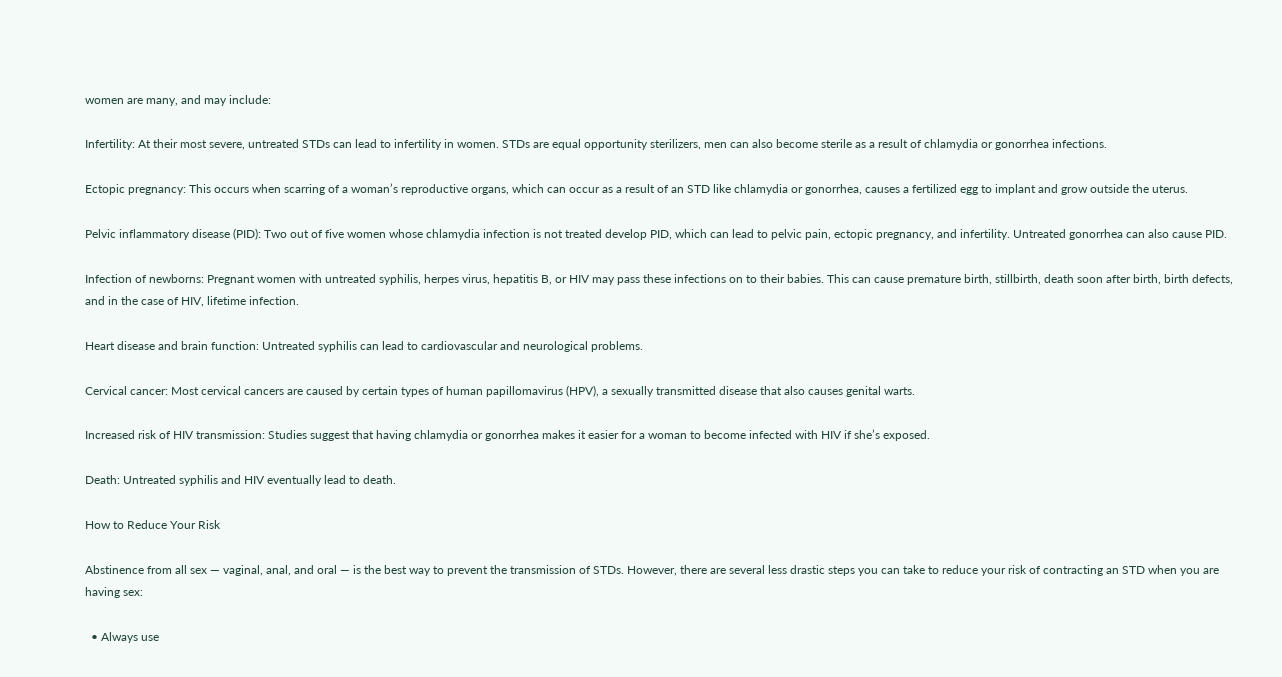women are many, and may include:

Infertility: At their most severe, untreated STDs can lead to infertility in women. STDs are equal opportunity sterilizers, men can also become sterile as a result of chlamydia or gonorrhea infections.

Ectopic pregnancy: This occurs when scarring of a woman’s reproductive organs, which can occur as a result of an STD like chlamydia or gonorrhea, causes a fertilized egg to implant and grow outside the uterus.

Pelvic inflammatory disease (PID): Two out of five women whose chlamydia infection is not treated develop PID, which can lead to pelvic pain, ectopic pregnancy, and infertility. Untreated gonorrhea can also cause PID.

Infection of newborns: Pregnant women with untreated syphilis, herpes virus, hepatitis B, or HIV may pass these infections on to their babies. This can cause premature birth, stillbirth, death soon after birth, birth defects, and in the case of HIV, lifetime infection.

Heart disease and brain function: Untreated syphilis can lead to cardiovascular and neurological problems.

Cervical cancer: Most cervical cancers are caused by certain types of human papillomavirus (HPV), a sexually transmitted disease that also causes genital warts.

Increased risk of HIV transmission: Studies suggest that having chlamydia or gonorrhea makes it easier for a woman to become infected with HIV if she’s exposed.

Death: Untreated syphilis and HIV eventually lead to death.

How to Reduce Your Risk

Abstinence from all sex — vaginal, anal, and oral — is the best way to prevent the transmission of STDs. However, there are several less drastic steps you can take to reduce your risk of contracting an STD when you are having sex:

  • Always use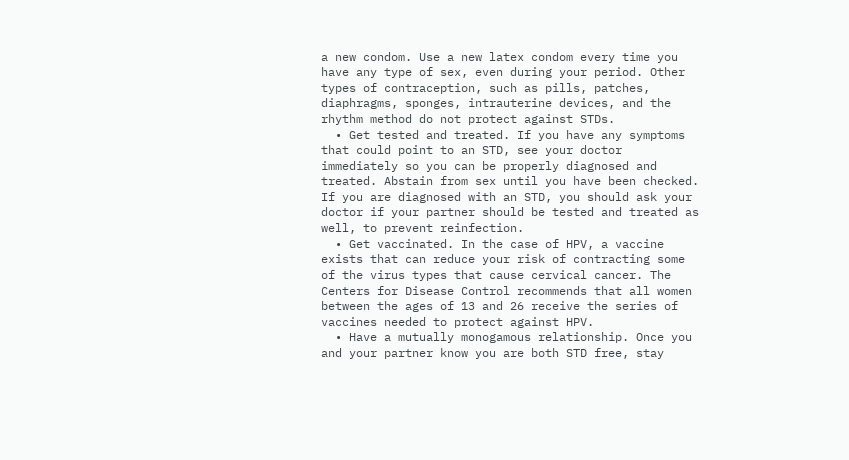a new condom. Use a new latex condom every time you have any type of sex, even during your period. Other types of contraception, such as pills, patches, diaphragms, sponges, intrauterine devices, and the rhythm method do not protect against STDs.
  • Get tested and treated. If you have any symptoms that could point to an STD, see your doctor immediately so you can be properly diagnosed and treated. Abstain from sex until you have been checked. If you are diagnosed with an STD, you should ask your doctor if your partner should be tested and treated as well, to prevent reinfection.
  • Get vaccinated. In the case of HPV, a vaccine exists that can reduce your risk of contracting some of the virus types that cause cervical cancer. The Centers for Disease Control recommends that all women between the ages of 13 and 26 receive the series of vaccines needed to protect against HPV.
  • Have a mutually monogamous relationship. Once you and your partner know you are both STD free, stay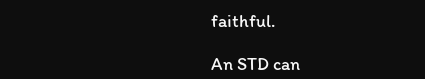faithful.

An STD can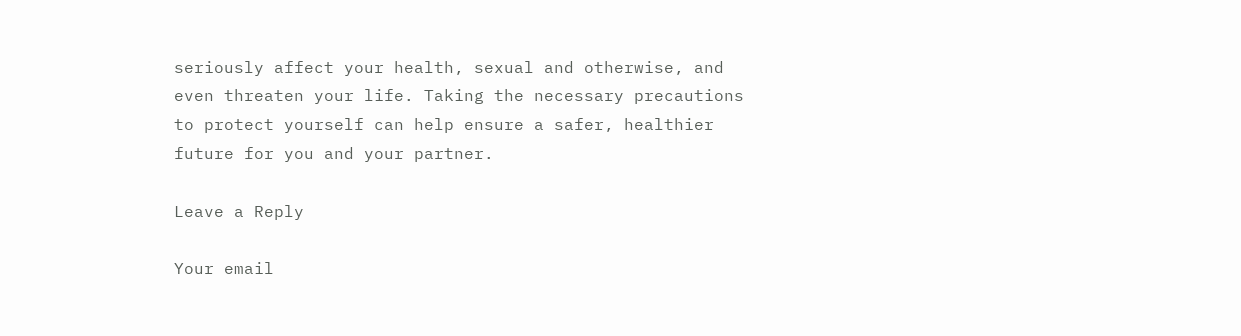seriously affect your health, sexual and otherwise, and even threaten your life. Taking the necessary precautions to protect yourself can help ensure a safer, healthier future for you and your partner.

Leave a Reply

Your email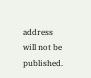address will not be published.